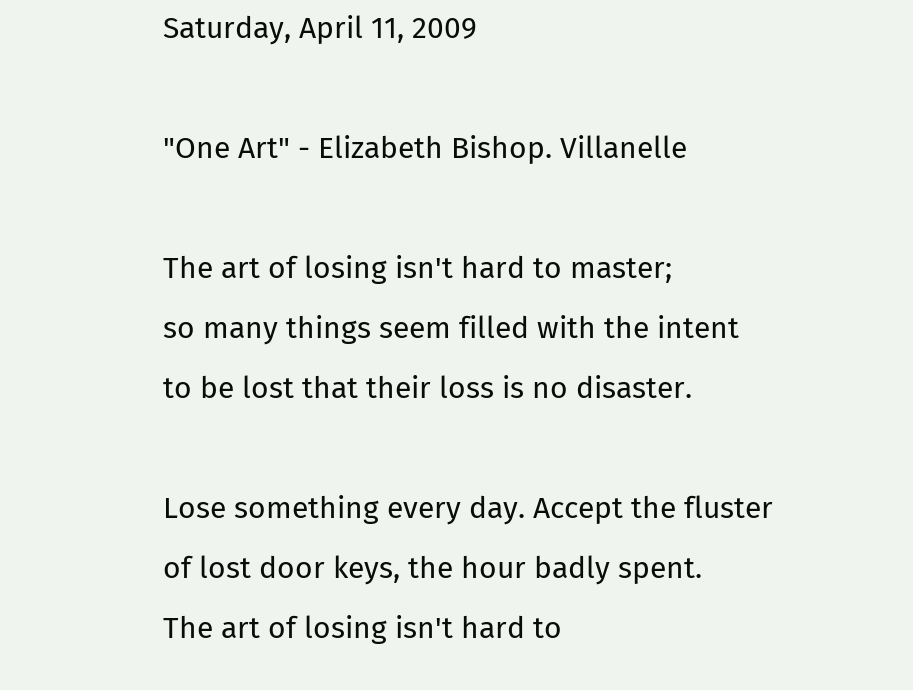Saturday, April 11, 2009

"One Art" - Elizabeth Bishop. Villanelle

The art of losing isn't hard to master;
so many things seem filled with the intent
to be lost that their loss is no disaster.

Lose something every day. Accept the fluster
of lost door keys, the hour badly spent.
The art of losing isn't hard to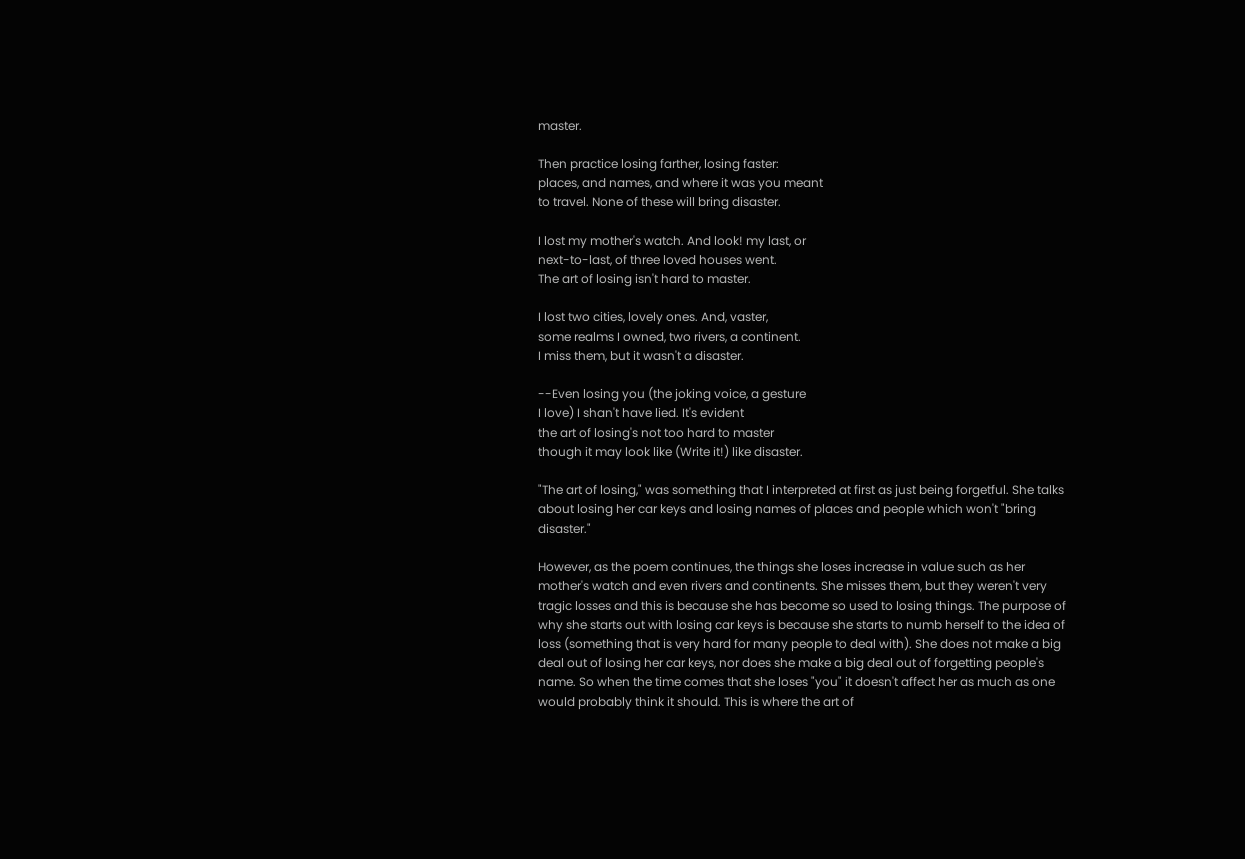master.

Then practice losing farther, losing faster:
places, and names, and where it was you meant
to travel. None of these will bring disaster.

I lost my mother's watch. And look! my last, or
next-to-last, of three loved houses went.
The art of losing isn't hard to master.

I lost two cities, lovely ones. And, vaster,
some realms I owned, two rivers, a continent.
I miss them, but it wasn't a disaster.

--Even losing you (the joking voice, a gesture
I love) I shan't have lied. It's evident
the art of losing's not too hard to master
though it may look like (Write it!) like disaster.

"The art of losing," was something that I interpreted at first as just being forgetful. She talks about losing her car keys and losing names of places and people which won't "bring disaster."

However, as the poem continues, the things she loses increase in value such as her mother's watch and even rivers and continents. She misses them, but they weren't very tragic losses and this is because she has become so used to losing things. The purpose of why she starts out with losing car keys is because she starts to numb herself to the idea of loss (something that is very hard for many people to deal with). She does not make a big deal out of losing her car keys, nor does she make a big deal out of forgetting people's name. So when the time comes that she loses "you" it doesn't affect her as much as one would probably think it should. This is where the art of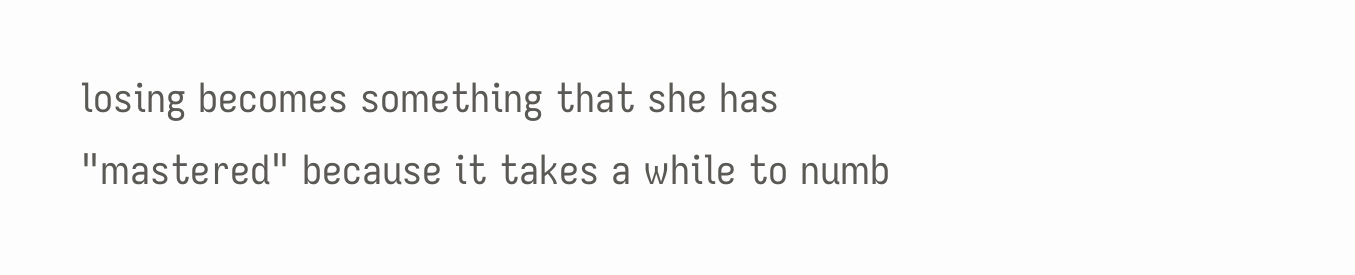losing becomes something that she has "mastered" because it takes a while to numb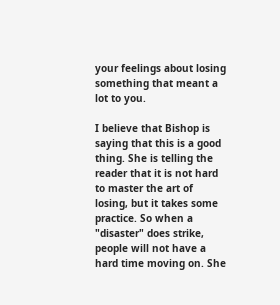your feelings about losing something that meant a lot to you.

I believe that Bishop is saying that this is a good thing. She is telling the reader that it is not hard to master the art of losing, but it takes some practice. So when a "disaster" does strike, people will not have a hard time moving on. She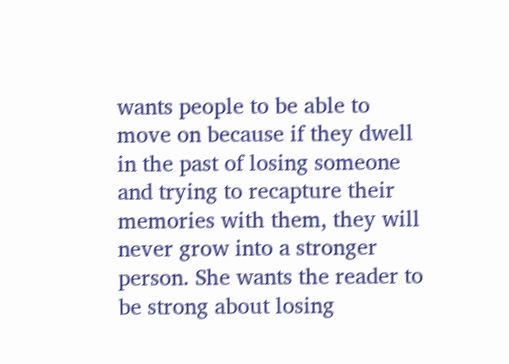wants people to be able to move on because if they dwell in the past of losing someone and trying to recapture their memories with them, they will never grow into a stronger person. She wants the reader to be strong about losing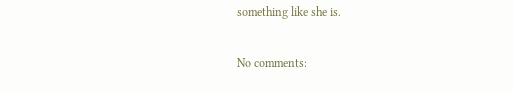something like she is.

No comments: